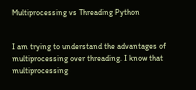Multiprocessing vs Threading Python


I am trying to understand the advantages of multiprocessing over threading. I know that multiprocessing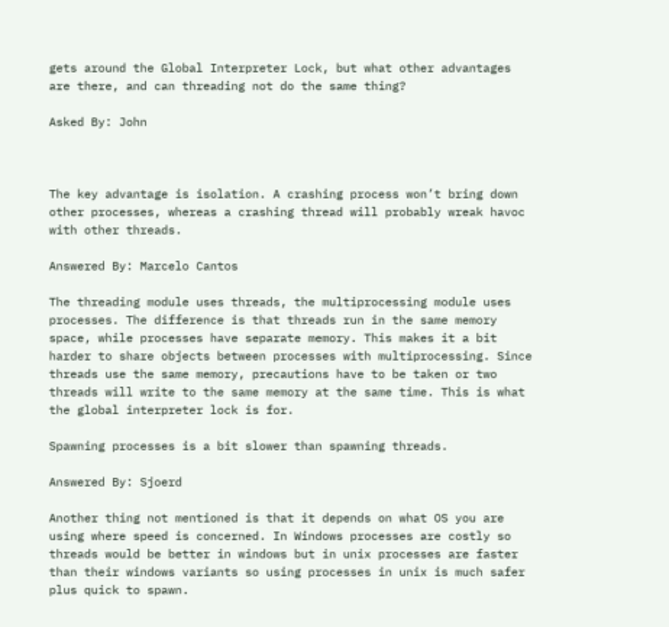gets around the Global Interpreter Lock, but what other advantages are there, and can threading not do the same thing?

Asked By: John



The key advantage is isolation. A crashing process won’t bring down other processes, whereas a crashing thread will probably wreak havoc with other threads.

Answered By: Marcelo Cantos

The threading module uses threads, the multiprocessing module uses processes. The difference is that threads run in the same memory space, while processes have separate memory. This makes it a bit harder to share objects between processes with multiprocessing. Since threads use the same memory, precautions have to be taken or two threads will write to the same memory at the same time. This is what the global interpreter lock is for.

Spawning processes is a bit slower than spawning threads.

Answered By: Sjoerd

Another thing not mentioned is that it depends on what OS you are using where speed is concerned. In Windows processes are costly so threads would be better in windows but in unix processes are faster than their windows variants so using processes in unix is much safer plus quick to spawn.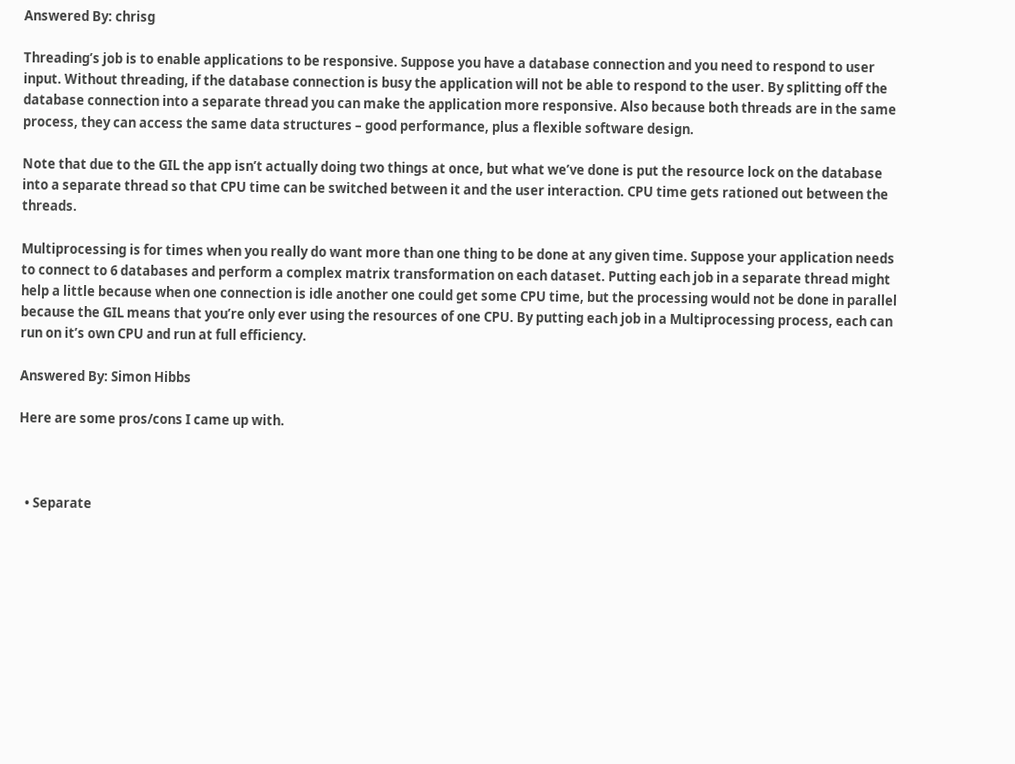Answered By: chrisg

Threading’s job is to enable applications to be responsive. Suppose you have a database connection and you need to respond to user input. Without threading, if the database connection is busy the application will not be able to respond to the user. By splitting off the database connection into a separate thread you can make the application more responsive. Also because both threads are in the same process, they can access the same data structures – good performance, plus a flexible software design.

Note that due to the GIL the app isn’t actually doing two things at once, but what we’ve done is put the resource lock on the database into a separate thread so that CPU time can be switched between it and the user interaction. CPU time gets rationed out between the threads.

Multiprocessing is for times when you really do want more than one thing to be done at any given time. Suppose your application needs to connect to 6 databases and perform a complex matrix transformation on each dataset. Putting each job in a separate thread might help a little because when one connection is idle another one could get some CPU time, but the processing would not be done in parallel because the GIL means that you’re only ever using the resources of one CPU. By putting each job in a Multiprocessing process, each can run on it’s own CPU and run at full efficiency.

Answered By: Simon Hibbs

Here are some pros/cons I came up with.



  • Separate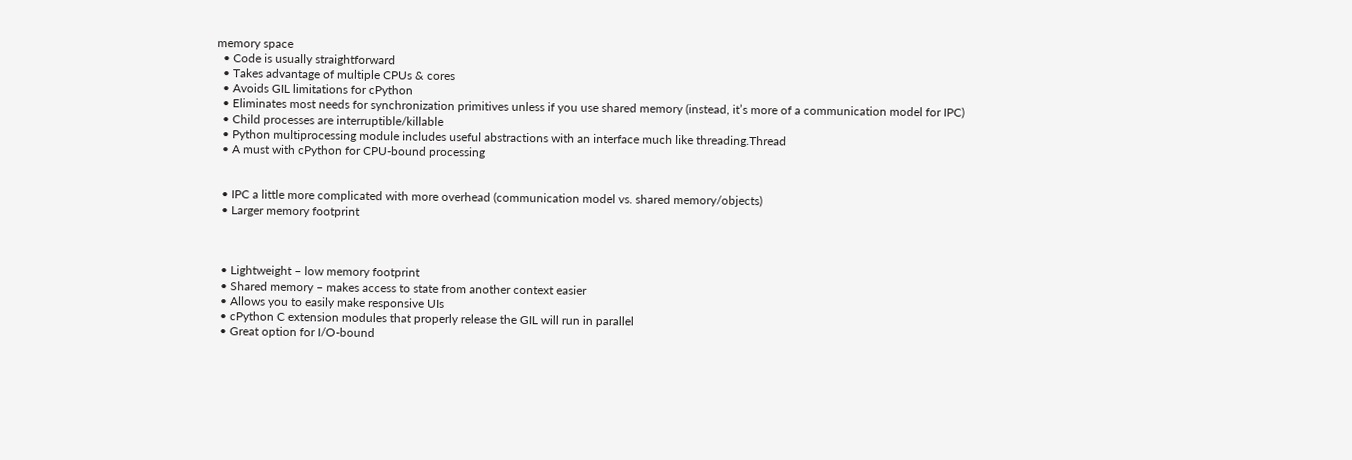memory space
  • Code is usually straightforward
  • Takes advantage of multiple CPUs & cores
  • Avoids GIL limitations for cPython
  • Eliminates most needs for synchronization primitives unless if you use shared memory (instead, it’s more of a communication model for IPC)
  • Child processes are interruptible/killable
  • Python multiprocessing module includes useful abstractions with an interface much like threading.Thread
  • A must with cPython for CPU-bound processing


  • IPC a little more complicated with more overhead (communication model vs. shared memory/objects)
  • Larger memory footprint



  • Lightweight – low memory footprint
  • Shared memory – makes access to state from another context easier
  • Allows you to easily make responsive UIs
  • cPython C extension modules that properly release the GIL will run in parallel
  • Great option for I/O-bound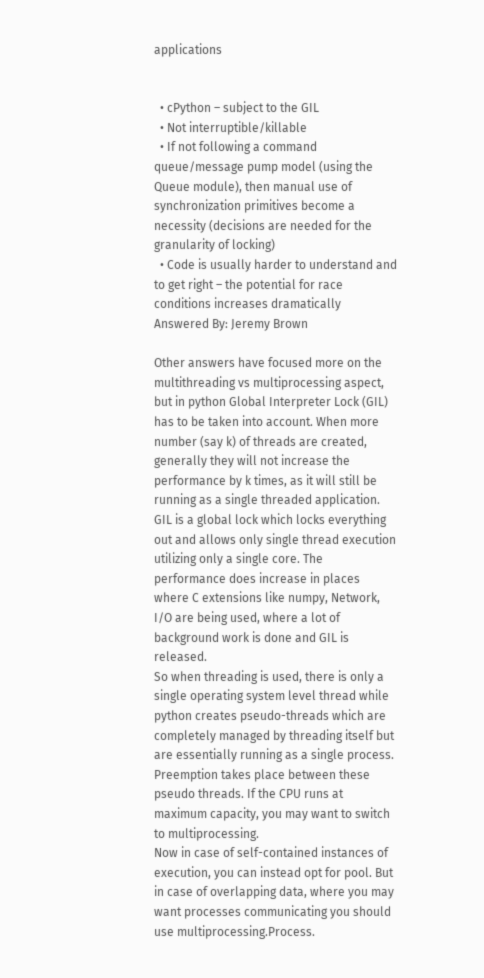applications


  • cPython – subject to the GIL
  • Not interruptible/killable
  • If not following a command queue/message pump model (using the Queue module), then manual use of synchronization primitives become a necessity (decisions are needed for the granularity of locking)
  • Code is usually harder to understand and to get right – the potential for race conditions increases dramatically
Answered By: Jeremy Brown

Other answers have focused more on the multithreading vs multiprocessing aspect, but in python Global Interpreter Lock (GIL) has to be taken into account. When more number (say k) of threads are created, generally they will not increase the performance by k times, as it will still be running as a single threaded application. GIL is a global lock which locks everything out and allows only single thread execution utilizing only a single core. The performance does increase in places where C extensions like numpy, Network, I/O are being used, where a lot of background work is done and GIL is released.
So when threading is used, there is only a single operating system level thread while python creates pseudo-threads which are completely managed by threading itself but are essentially running as a single process. Preemption takes place between these pseudo threads. If the CPU runs at maximum capacity, you may want to switch to multiprocessing.
Now in case of self-contained instances of execution, you can instead opt for pool. But in case of overlapping data, where you may want processes communicating you should use multiprocessing.Process.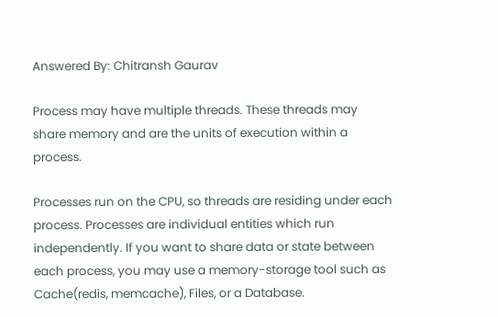Answered By: Chitransh Gaurav

Process may have multiple threads. These threads may share memory and are the units of execution within a process.

Processes run on the CPU, so threads are residing under each process. Processes are individual entities which run independently. If you want to share data or state between each process, you may use a memory-storage tool such as Cache(redis, memcache), Files, or a Database.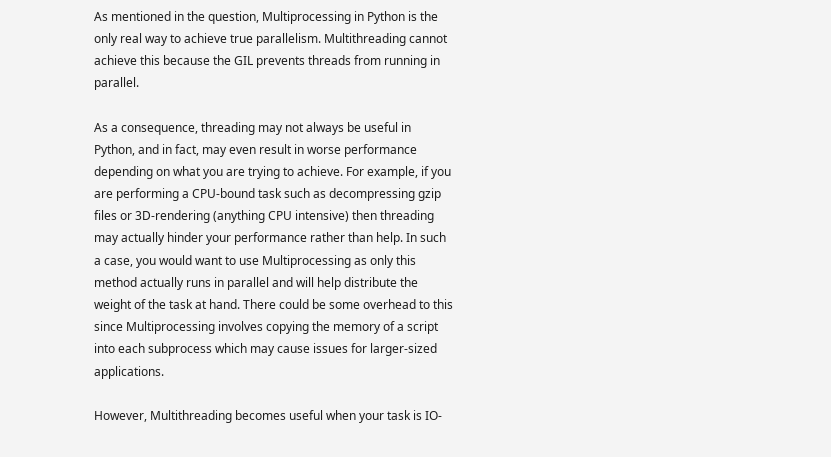As mentioned in the question, Multiprocessing in Python is the only real way to achieve true parallelism. Multithreading cannot achieve this because the GIL prevents threads from running in parallel.

As a consequence, threading may not always be useful in Python, and in fact, may even result in worse performance depending on what you are trying to achieve. For example, if you are performing a CPU-bound task such as decompressing gzip files or 3D-rendering (anything CPU intensive) then threading may actually hinder your performance rather than help. In such a case, you would want to use Multiprocessing as only this method actually runs in parallel and will help distribute the weight of the task at hand. There could be some overhead to this since Multiprocessing involves copying the memory of a script into each subprocess which may cause issues for larger-sized applications.

However, Multithreading becomes useful when your task is IO-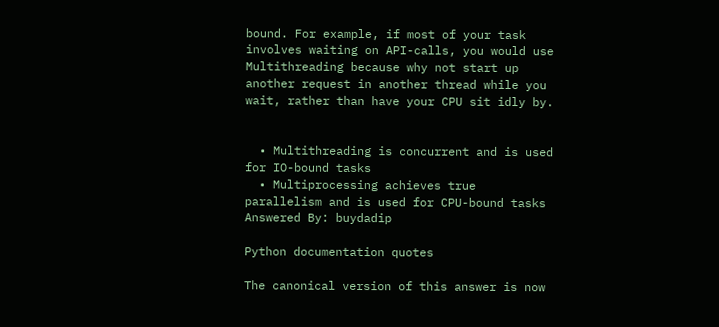bound. For example, if most of your task involves waiting on API-calls, you would use Multithreading because why not start up another request in another thread while you wait, rather than have your CPU sit idly by.


  • Multithreading is concurrent and is used for IO-bound tasks
  • Multiprocessing achieves true parallelism and is used for CPU-bound tasks
Answered By: buydadip

Python documentation quotes

The canonical version of this answer is now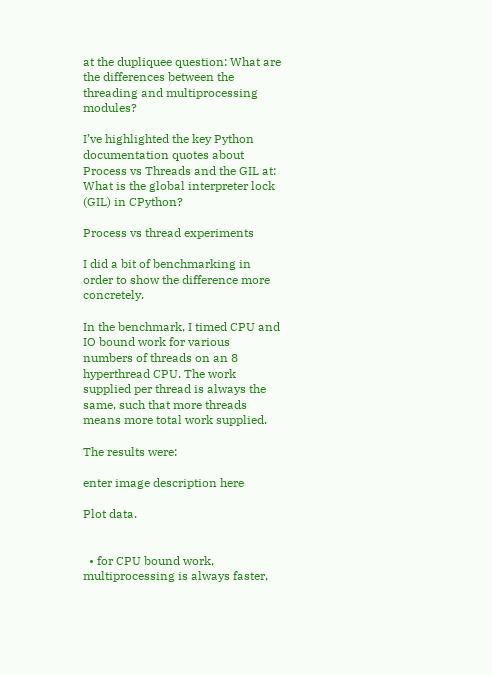at the dupliquee question: What are the differences between the threading and multiprocessing modules?

I’ve highlighted the key Python documentation quotes about Process vs Threads and the GIL at: What is the global interpreter lock (GIL) in CPython?

Process vs thread experiments

I did a bit of benchmarking in order to show the difference more concretely.

In the benchmark, I timed CPU and IO bound work for various numbers of threads on an 8 hyperthread CPU. The work supplied per thread is always the same, such that more threads means more total work supplied.

The results were:

enter image description here

Plot data.


  • for CPU bound work, multiprocessing is always faster,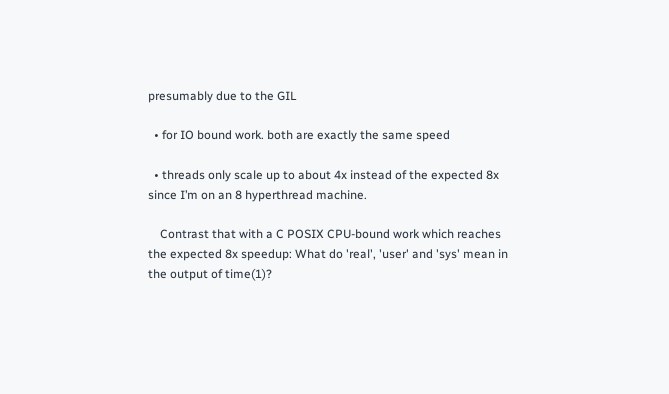presumably due to the GIL

  • for IO bound work. both are exactly the same speed

  • threads only scale up to about 4x instead of the expected 8x since I’m on an 8 hyperthread machine.

    Contrast that with a C POSIX CPU-bound work which reaches the expected 8x speedup: What do 'real', 'user' and 'sys' mean in the output of time(1)?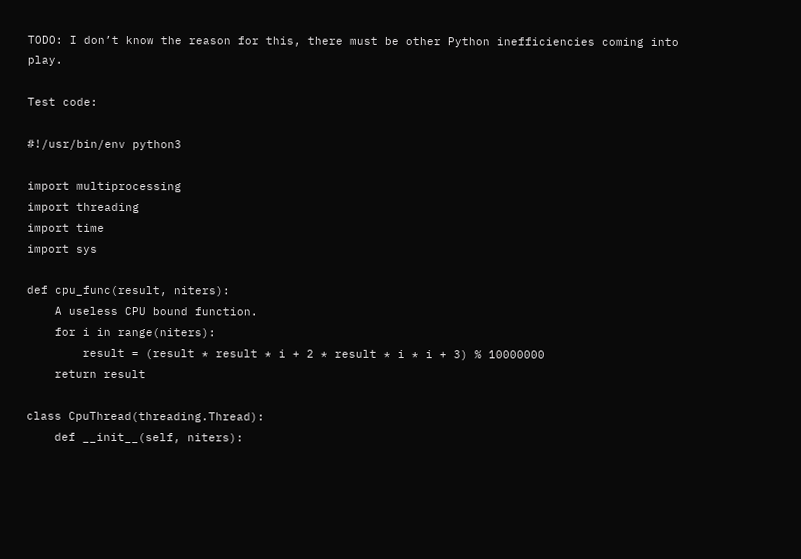TODO: I don’t know the reason for this, there must be other Python inefficiencies coming into play.

Test code:

#!/usr/bin/env python3

import multiprocessing
import threading
import time
import sys

def cpu_func(result, niters):
    A useless CPU bound function.
    for i in range(niters):
        result = (result * result * i + 2 * result * i * i + 3) % 10000000
    return result

class CpuThread(threading.Thread):
    def __init__(self, niters):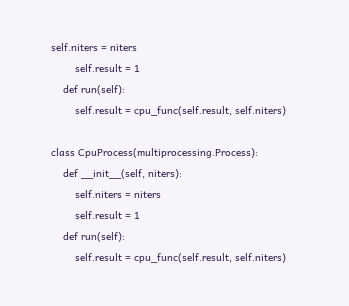self.niters = niters
        self.result = 1
    def run(self):
        self.result = cpu_func(self.result, self.niters)

class CpuProcess(multiprocessing.Process):
    def __init__(self, niters):
        self.niters = niters
        self.result = 1
    def run(self):
        self.result = cpu_func(self.result, self.niters)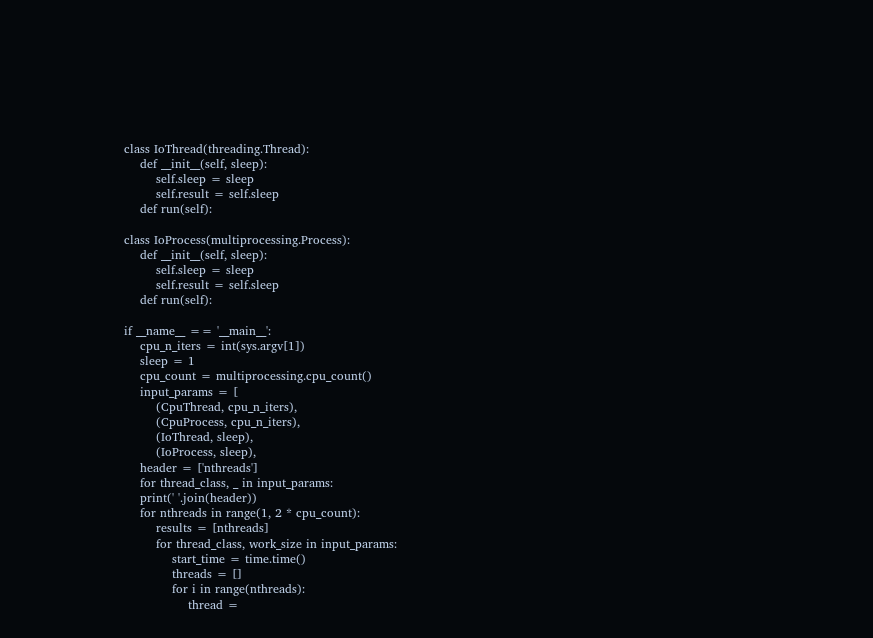class IoThread(threading.Thread):
    def __init__(self, sleep):
        self.sleep = sleep
        self.result = self.sleep
    def run(self):

class IoProcess(multiprocessing.Process):
    def __init__(self, sleep):
        self.sleep = sleep
        self.result = self.sleep
    def run(self):

if __name__ == '__main__':
    cpu_n_iters = int(sys.argv[1])
    sleep = 1
    cpu_count = multiprocessing.cpu_count()
    input_params = [
        (CpuThread, cpu_n_iters),
        (CpuProcess, cpu_n_iters),
        (IoThread, sleep),
        (IoProcess, sleep),
    header = ['nthreads']
    for thread_class, _ in input_params:
    print(' '.join(header))
    for nthreads in range(1, 2 * cpu_count):
        results = [nthreads]
        for thread_class, work_size in input_params:
            start_time = time.time()
            threads = []
            for i in range(nthreads):
                thread =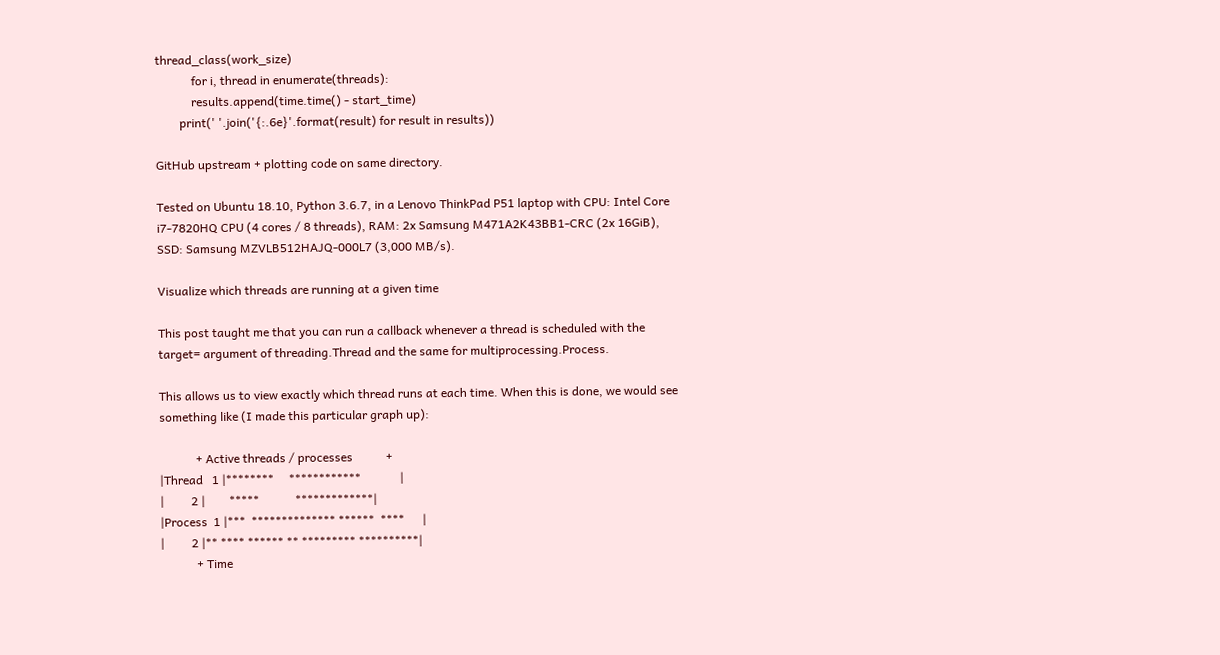thread_class(work_size)
            for i, thread in enumerate(threads):
            results.append(time.time() - start_time)
        print(' '.join('{:.6e}'.format(result) for result in results))

GitHub upstream + plotting code on same directory.

Tested on Ubuntu 18.10, Python 3.6.7, in a Lenovo ThinkPad P51 laptop with CPU: Intel Core i7-7820HQ CPU (4 cores / 8 threads), RAM: 2x Samsung M471A2K43BB1-CRC (2x 16GiB), SSD: Samsung MZVLB512HAJQ-000L7 (3,000 MB/s).

Visualize which threads are running at a given time

This post taught me that you can run a callback whenever a thread is scheduled with the target= argument of threading.Thread and the same for multiprocessing.Process.

This allows us to view exactly which thread runs at each time. When this is done, we would see something like (I made this particular graph up):

            + Active threads / processes           +
|Thread   1 |********     ************             |
|         2 |        *****            *************|
|Process  1 |***  ************** ******  ****      |
|         2 |** **** ****** ** ********* **********|
            + Time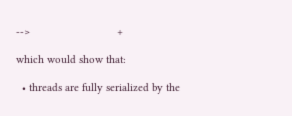-->                             +

which would show that:

  • threads are fully serialized by the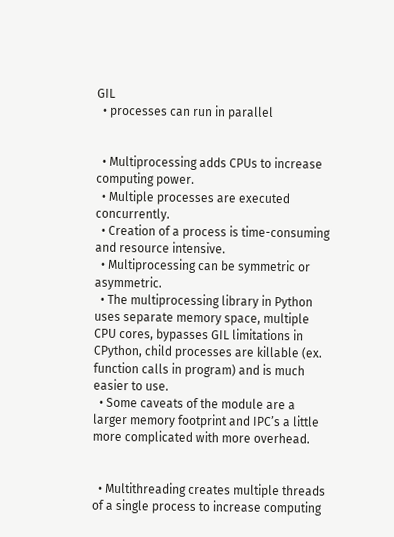GIL
  • processes can run in parallel


  • Multiprocessing adds CPUs to increase computing power.
  • Multiple processes are executed concurrently.
  • Creation of a process is time-consuming and resource intensive.
  • Multiprocessing can be symmetric or asymmetric.
  • The multiprocessing library in Python uses separate memory space, multiple CPU cores, bypasses GIL limitations in CPython, child processes are killable (ex. function calls in program) and is much easier to use.
  • Some caveats of the module are a larger memory footprint and IPC’s a little more complicated with more overhead.


  • Multithreading creates multiple threads of a single process to increase computing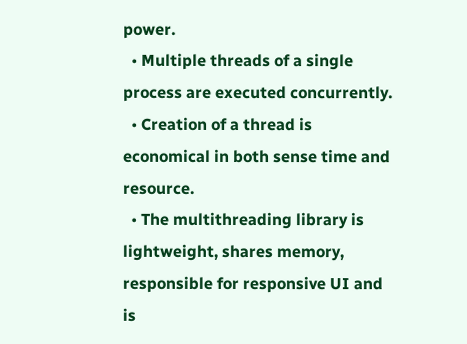power.
  • Multiple threads of a single process are executed concurrently.
  • Creation of a thread is economical in both sense time and resource.
  • The multithreading library is lightweight, shares memory, responsible for responsive UI and is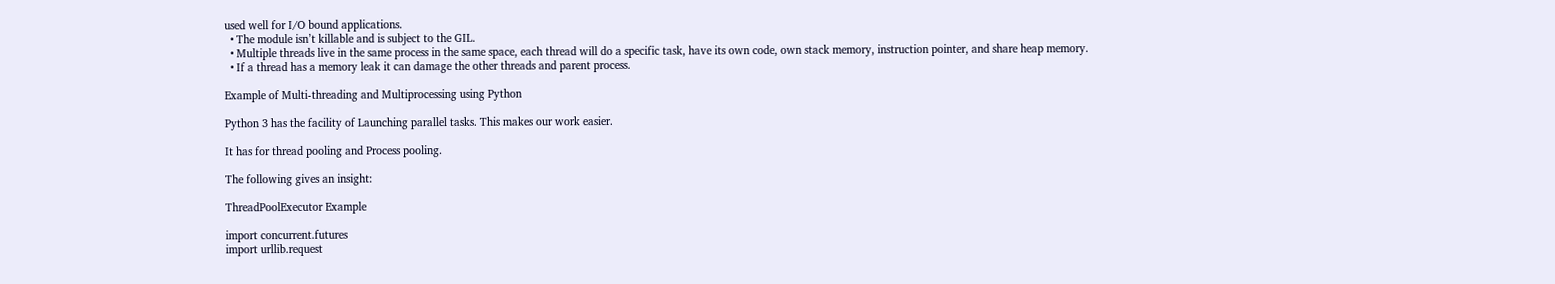used well for I/O bound applications.
  • The module isn’t killable and is subject to the GIL.
  • Multiple threads live in the same process in the same space, each thread will do a specific task, have its own code, own stack memory, instruction pointer, and share heap memory.
  • If a thread has a memory leak it can damage the other threads and parent process.

Example of Multi-threading and Multiprocessing using Python

Python 3 has the facility of Launching parallel tasks. This makes our work easier.

It has for thread pooling and Process pooling.

The following gives an insight:

ThreadPoolExecutor Example

import concurrent.futures
import urllib.request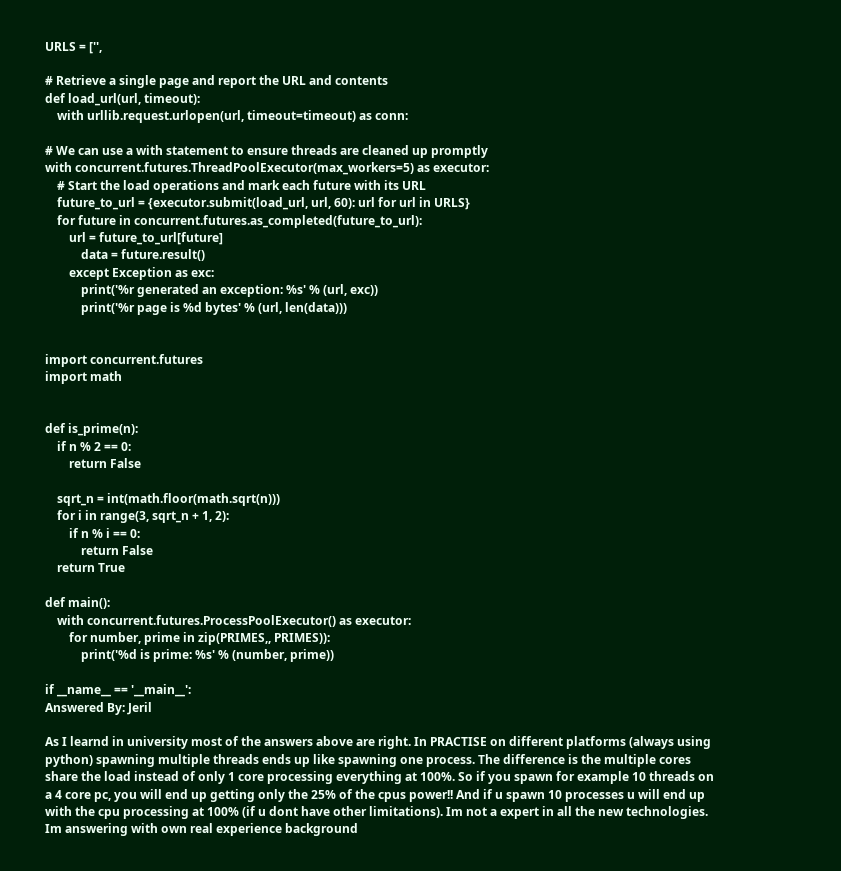URLS = ['',

# Retrieve a single page and report the URL and contents
def load_url(url, timeout):
    with urllib.request.urlopen(url, timeout=timeout) as conn:

# We can use a with statement to ensure threads are cleaned up promptly
with concurrent.futures.ThreadPoolExecutor(max_workers=5) as executor:
    # Start the load operations and mark each future with its URL
    future_to_url = {executor.submit(load_url, url, 60): url for url in URLS}
    for future in concurrent.futures.as_completed(future_to_url):
        url = future_to_url[future]
            data = future.result()
        except Exception as exc:
            print('%r generated an exception: %s' % (url, exc))
            print('%r page is %d bytes' % (url, len(data)))


import concurrent.futures
import math


def is_prime(n):
    if n % 2 == 0:
        return False

    sqrt_n = int(math.floor(math.sqrt(n)))
    for i in range(3, sqrt_n + 1, 2):
        if n % i == 0:
            return False
    return True

def main():
    with concurrent.futures.ProcessPoolExecutor() as executor:
        for number, prime in zip(PRIMES,, PRIMES)):
            print('%d is prime: %s' % (number, prime))

if __name__ == '__main__':
Answered By: Jeril

As I learnd in university most of the answers above are right. In PRACTISE on different platforms (always using python) spawning multiple threads ends up like spawning one process. The difference is the multiple cores share the load instead of only 1 core processing everything at 100%. So if you spawn for example 10 threads on a 4 core pc, you will end up getting only the 25% of the cpus power!! And if u spawn 10 processes u will end up with the cpu processing at 100% (if u dont have other limitations). Im not a expert in all the new technologies. Im answering with own real experience background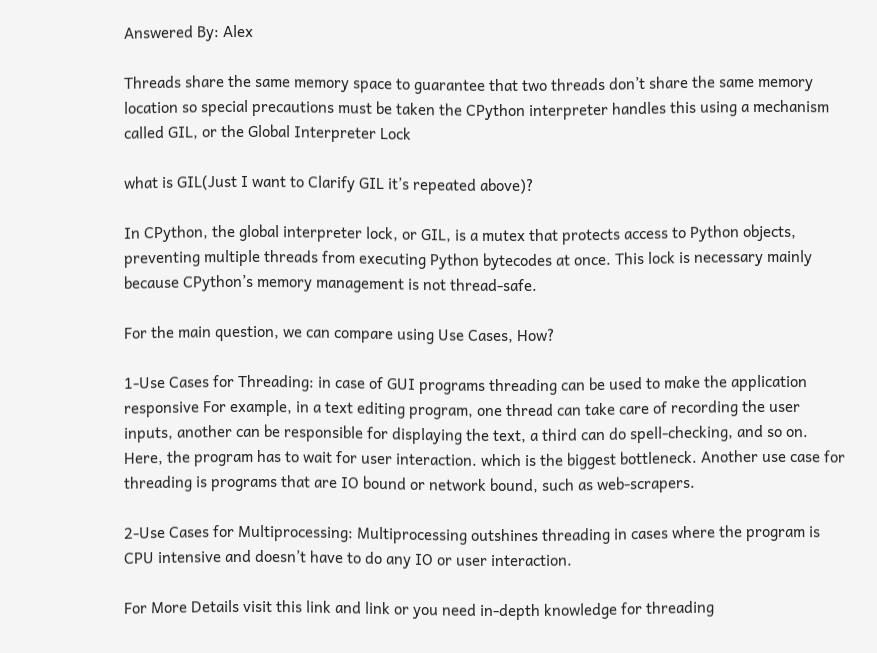Answered By: Alex

Threads share the same memory space to guarantee that two threads don’t share the same memory location so special precautions must be taken the CPython interpreter handles this using a mechanism called GIL, or the Global Interpreter Lock

what is GIL(Just I want to Clarify GIL it’s repeated above)?

In CPython, the global interpreter lock, or GIL, is a mutex that protects access to Python objects, preventing multiple threads from executing Python bytecodes at once. This lock is necessary mainly because CPython’s memory management is not thread-safe.

For the main question, we can compare using Use Cases, How?

1-Use Cases for Threading: in case of GUI programs threading can be used to make the application responsive For example, in a text editing program, one thread can take care of recording the user inputs, another can be responsible for displaying the text, a third can do spell-checking, and so on. Here, the program has to wait for user interaction. which is the biggest bottleneck. Another use case for threading is programs that are IO bound or network bound, such as web-scrapers.

2-Use Cases for Multiprocessing: Multiprocessing outshines threading in cases where the program is CPU intensive and doesn’t have to do any IO or user interaction.

For More Details visit this link and link or you need in-depth knowledge for threading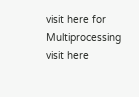visit here for Multiprocessing visit here